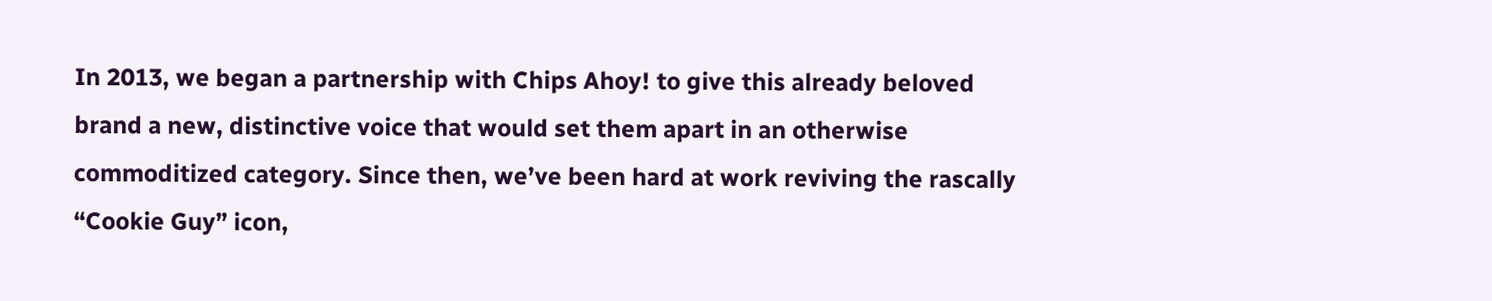In 2013, we began a partnership with Chips Ahoy! to give this already beloved brand a new, distinctive voice that would set them apart in an otherwise commoditized category. Since then, we’ve been hard at work reviving the rascally “Cookie Guy” icon,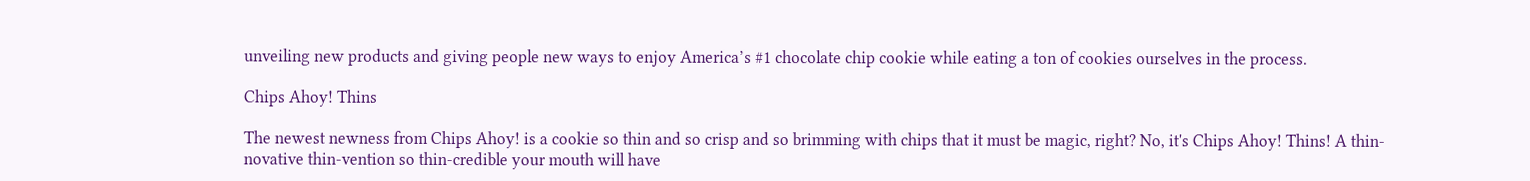unveiling new products and giving people new ways to enjoy America’s #1 chocolate chip cookie while eating a ton of cookies ourselves in the process.

Chips Ahoy! Thins

The newest newness from Chips Ahoy! is a cookie so thin and so crisp and so brimming with chips that it must be magic, right? No, it's Chips Ahoy! Thins! A thin-novative thin-vention so thin-credible your mouth will have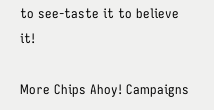to see-taste it to believe it!

More Chips Ahoy! Campaigns